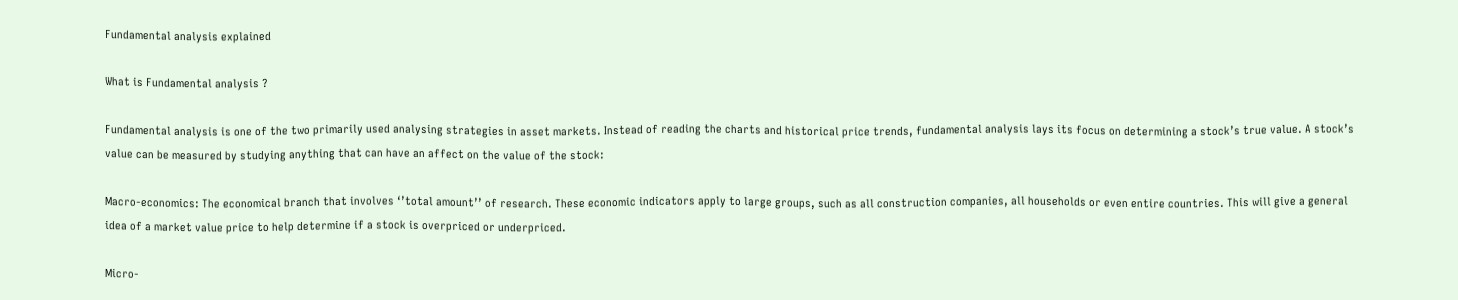Fundamental analysis explained

What is Fundamental analysis ?

Fundamental analysis is one of the two primarily used analysing strategies in asset markets. Instead of reading the charts and historical price trends, fundamental analysis lays its focus on determining a stock’s true value. A stock’s value can be measured by studying anything that can have an affect on the value of the stock:

Macro-economics: The economical branch that involves ‘’total amount’’ of research. These economic indicators apply to large groups, such as all construction companies, all households or even entire countries. This will give a general idea of a market value price to help determine if a stock is overpriced or underpriced.

Micro-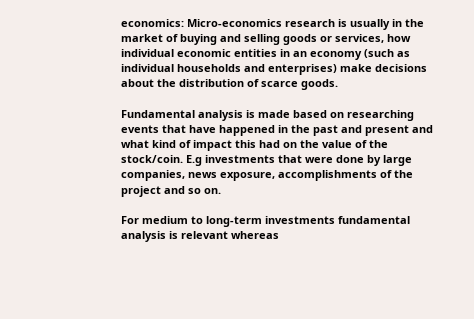economics: Micro-economics research is usually in the market of buying and selling goods or services, how individual economic entities in an economy (such as individual households and enterprises) make decisions about the distribution of scarce goods.

Fundamental analysis is made based on researching events that have happened in the past and present and what kind of impact this had on the value of the stock/coin. E.g investments that were done by large companies, news exposure, accomplishments of the project and so on.

For medium to long-term investments fundamental analysis is relevant whereas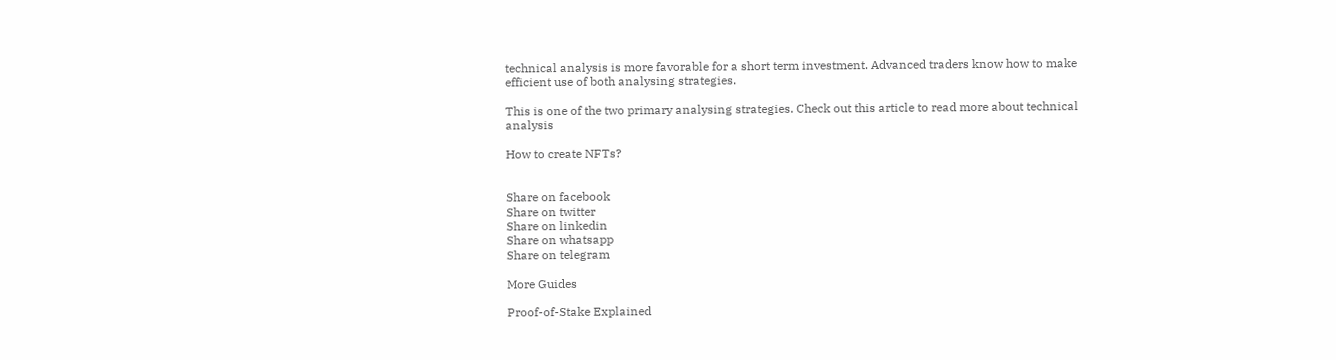technical analysis is more favorable for a short term investment. Advanced traders know how to make efficient use of both analysing strategies.

This is one of the two primary analysing strategies. Check out this article to read more about technical analysis

How to create NFTs?


Share on facebook
Share on twitter
Share on linkedin
Share on whatsapp
Share on telegram

More Guides

Proof-of-Stake Explained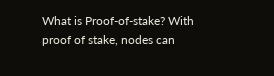What is Proof-of-stake? With proof of stake, nodes can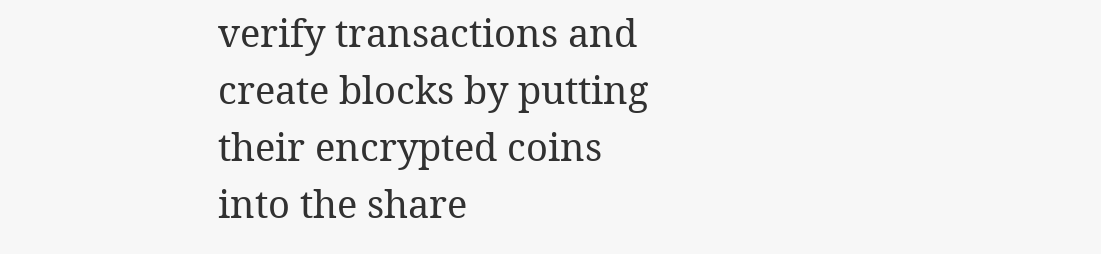verify transactions and create blocks by putting their encrypted coins into the share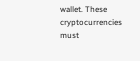wallet. These cryptocurrencies must